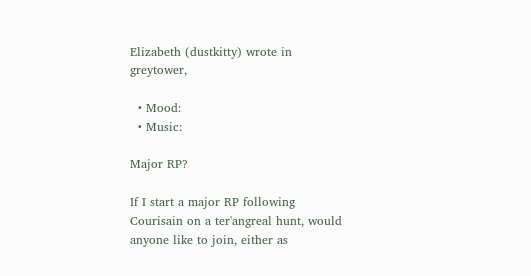Elizabeth (dustkitty) wrote in greytower,

  • Mood:
  • Music:

Major RP?

If I start a major RP following Courisain on a ter'angreal hunt, would anyone like to join, either as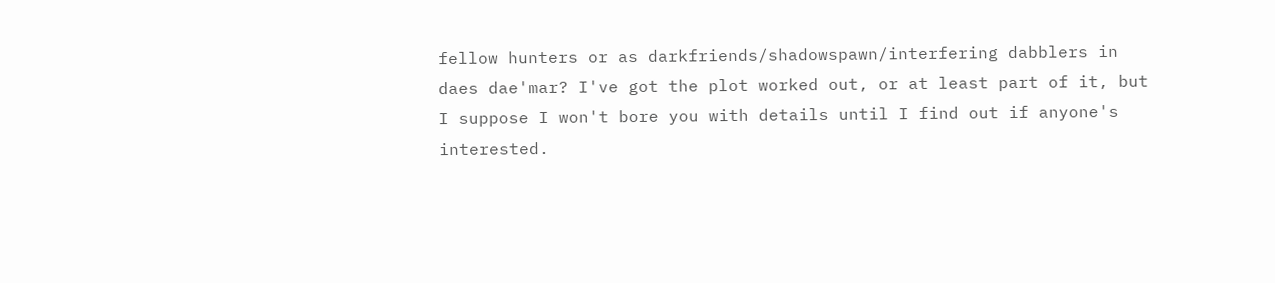fellow hunters or as darkfriends/shadowspawn/interfering dabblers in daes dae'mar? I've got the plot worked out, or at least part of it, but I suppose I won't bore you with details until I find out if anyone's interested.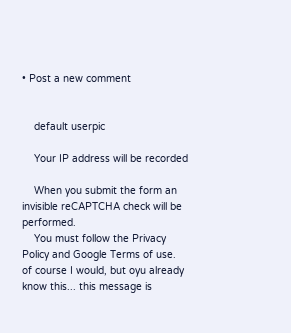• Post a new comment


    default userpic

    Your IP address will be recorded

    When you submit the form an invisible reCAPTCHA check will be performed.
    You must follow the Privacy Policy and Google Terms of use.
of course I would, but oyu already know this... this message is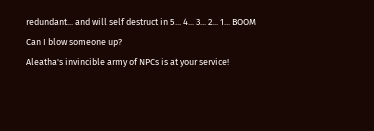redundant... and will self destruct in 5... 4... 3... 2... 1... BOOM
Can I blow someone up?
Aleatha's invincible army of NPCs is at your service!